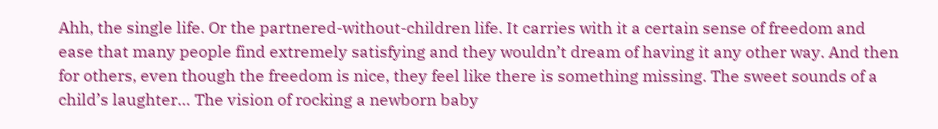Ahh, the single life. Or the partnered-without-children life. It carries with it a certain sense of freedom and ease that many people find extremely satisfying and they wouldn’t dream of having it any other way. And then for others, even though the freedom is nice, they feel like there is something missing. The sweet sounds of a child’s laughter… The vision of rocking a newborn baby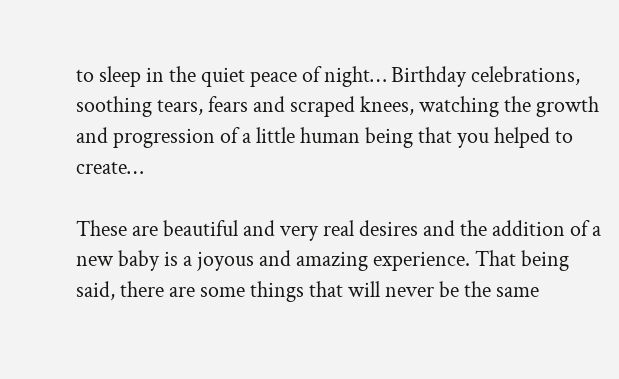to sleep in the quiet peace of night… Birthday celebrations, soothing tears, fears and scraped knees, watching the growth and progression of a little human being that you helped to create…

These are beautiful and very real desires and the addition of a new baby is a joyous and amazing experience. That being said, there are some things that will never be the same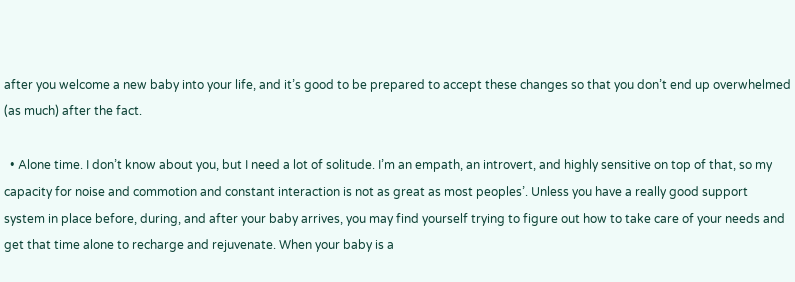after you welcome a new baby into your life, and it’s good to be prepared to accept these changes so that you don’t end up overwhelmed (as much) after the fact.

  • Alone time. I don’t know about you, but I need a lot of solitude. I’m an empath, an introvert, and highly sensitive on top of that, so my capacity for noise and commotion and constant interaction is not as great as most peoples’. Unless you have a really good support system in place before, during, and after your baby arrives, you may find yourself trying to figure out how to take care of your needs and get that time alone to recharge and rejuvenate. When your baby is a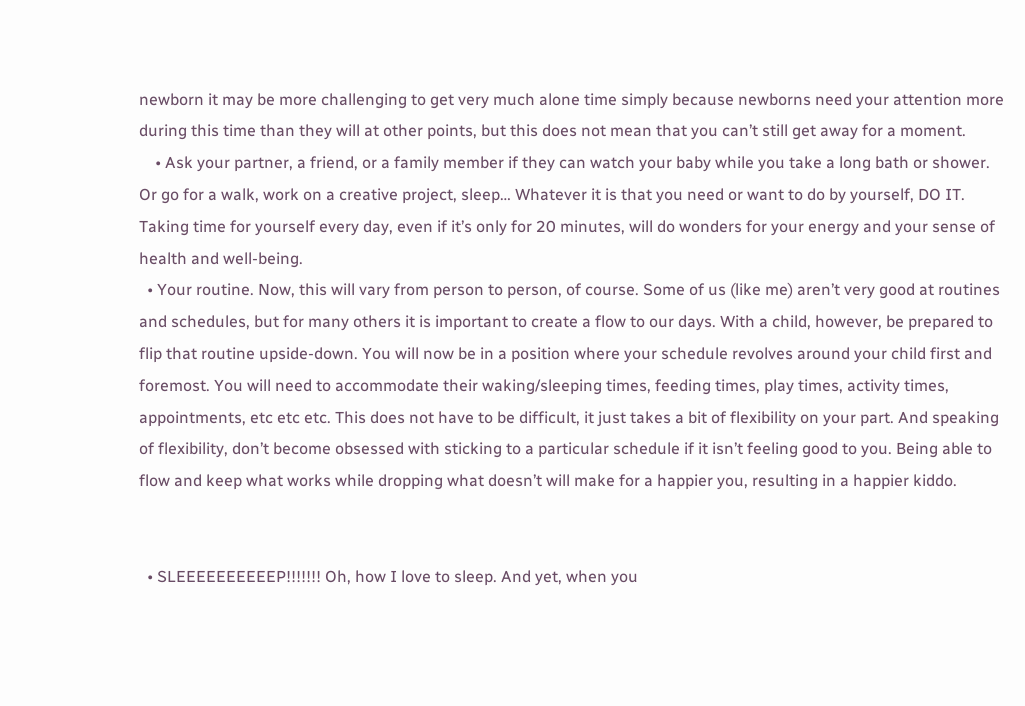newborn it may be more challenging to get very much alone time simply because newborns need your attention more during this time than they will at other points, but this does not mean that you can’t still get away for a moment.
    • Ask your partner, a friend, or a family member if they can watch your baby while you take a long bath or shower. Or go for a walk, work on a creative project, sleep… Whatever it is that you need or want to do by yourself, DO IT. Taking time for yourself every day, even if it’s only for 20 minutes, will do wonders for your energy and your sense of health and well-being.
  • Your routine. Now, this will vary from person to person, of course. Some of us (like me) aren’t very good at routines and schedules, but for many others it is important to create a flow to our days. With a child, however, be prepared to flip that routine upside-down. You will now be in a position where your schedule revolves around your child first and foremost. You will need to accommodate their waking/sleeping times, feeding times, play times, activity times, appointments, etc etc etc. This does not have to be difficult, it just takes a bit of flexibility on your part. And speaking of flexibility, don’t become obsessed with sticking to a particular schedule if it isn’t feeling good to you. Being able to flow and keep what works while dropping what doesn’t will make for a happier you, resulting in a happier kiddo.


  • SLEEEEEEEEEEP!!!!!!! Oh, how I love to sleep. And yet, when you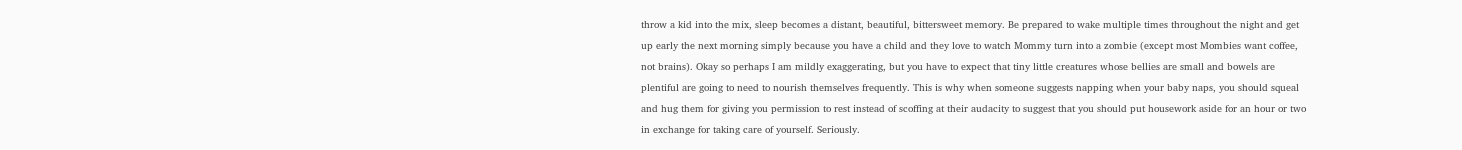throw a kid into the mix, sleep becomes a distant, beautiful, bittersweet memory. Be prepared to wake multiple times throughout the night and get up early the next morning simply because you have a child and they love to watch Mommy turn into a zombie (except most Mombies want coffee, not brains). Okay so perhaps I am mildly exaggerating, but you have to expect that tiny little creatures whose bellies are small and bowels are plentiful are going to need to nourish themselves frequently. This is why when someone suggests napping when your baby naps, you should squeal and hug them for giving you permission to rest instead of scoffing at their audacity to suggest that you should put housework aside for an hour or two in exchange for taking care of yourself. Seriously.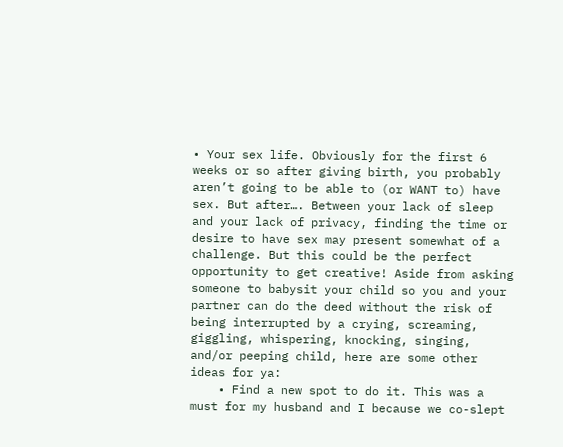• Your sex life. Obviously for the first 6 weeks or so after giving birth, you probably aren’t going to be able to (or WANT to) have sex. But after…. Between your lack of sleep and your lack of privacy, finding the time or desire to have sex may present somewhat of a challenge. But this could be the perfect opportunity to get creative! Aside from asking someone to babysit your child so you and your partner can do the deed without the risk of being interrupted by a crying, screaming, giggling, whispering, knocking, singing, and/or peeping child, here are some other ideas for ya:
    • Find a new spot to do it. This was a must for my husband and I because we co-slept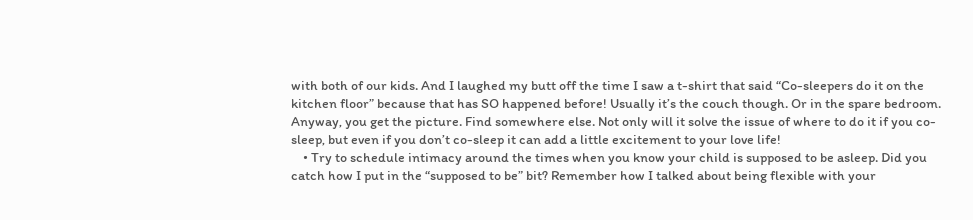with both of our kids. And I laughed my butt off the time I saw a t-shirt that said “Co-sleepers do it on the kitchen floor” because that has SO happened before! Usually it’s the couch though. Or in the spare bedroom. Anyway, you get the picture. Find somewhere else. Not only will it solve the issue of where to do it if you co-sleep, but even if you don’t co-sleep it can add a little excitement to your love life!
    • Try to schedule intimacy around the times when you know your child is supposed to be asleep. Did you catch how I put in the “supposed to be” bit? Remember how I talked about being flexible with your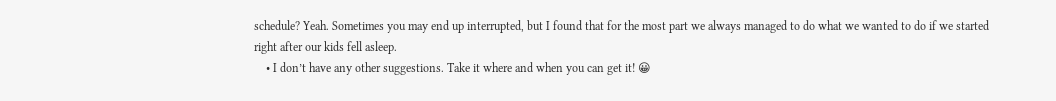schedule? Yeah. Sometimes you may end up interrupted, but I found that for the most part we always managed to do what we wanted to do if we started right after our kids fell asleep.
    • I don’t have any other suggestions. Take it where and when you can get it! 😀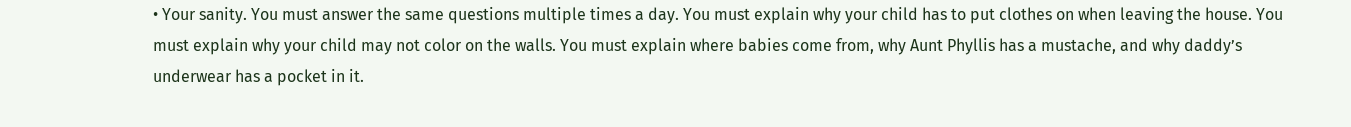• Your sanity. You must answer the same questions multiple times a day. You must explain why your child has to put clothes on when leaving the house. You must explain why your child may not color on the walls. You must explain where babies come from, why Aunt Phyllis has a mustache, and why daddy’s underwear has a pocket in it.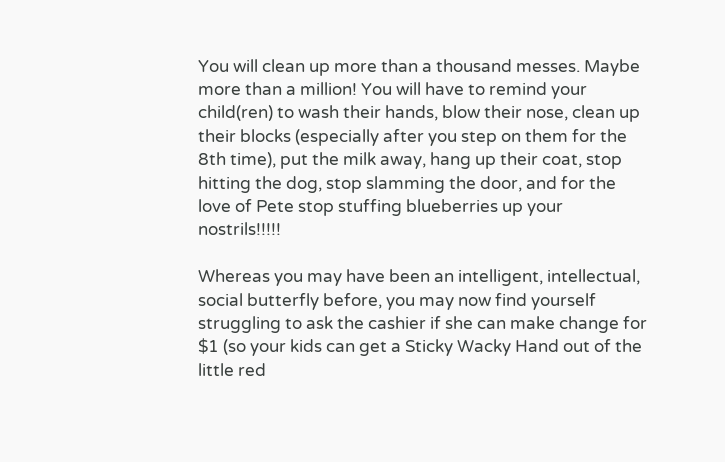You will clean up more than a thousand messes. Maybe more than a million! You will have to remind your child(ren) to wash their hands, blow their nose, clean up their blocks (especially after you step on them for the 8th time), put the milk away, hang up their coat, stop hitting the dog, stop slamming the door, and for the love of Pete stop stuffing blueberries up your nostrils!!!!!

Whereas you may have been an intelligent, intellectual, social butterfly before, you may now find yourself struggling to ask the cashier if she can make change for $1 (so your kids can get a Sticky Wacky Hand out of the little red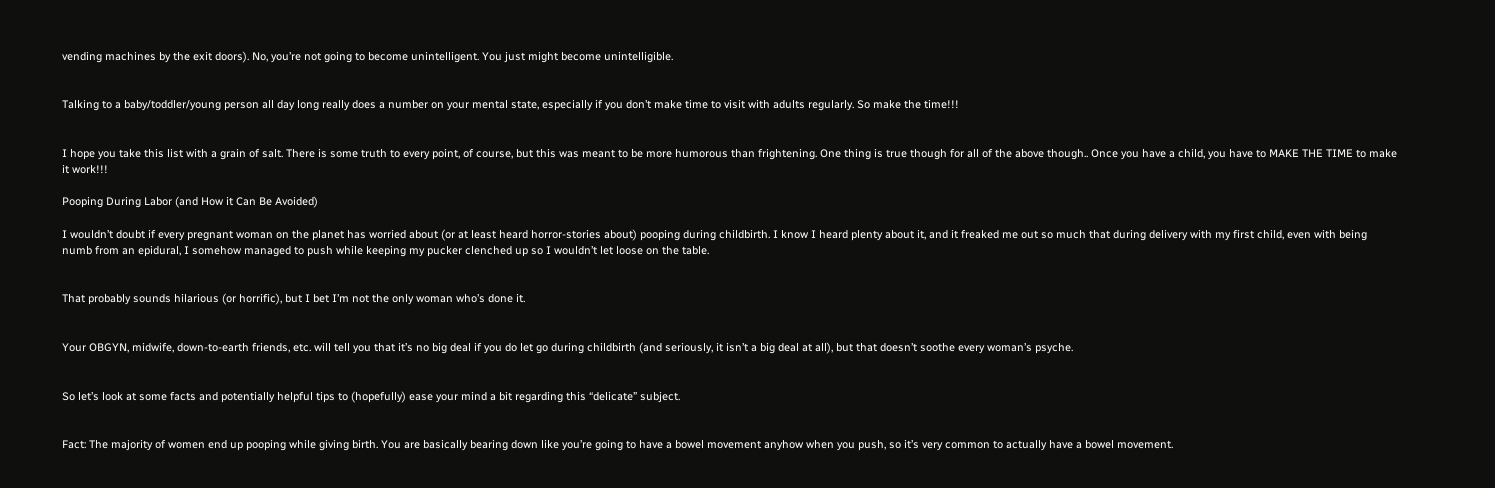vending machines by the exit doors). No, you’re not going to become unintelligent. You just might become unintelligible.


Talking to a baby/toddler/young person all day long really does a number on your mental state, especially if you don’t make time to visit with adults regularly. So make the time!!!


I hope you take this list with a grain of salt. There is some truth to every point, of course, but this was meant to be more humorous than frightening. One thing is true though for all of the above though.. Once you have a child, you have to MAKE THE TIME to make it work!!!

Pooping During Labor (and How it Can Be Avoided)

I wouldn’t doubt if every pregnant woman on the planet has worried about (or at least heard horror-stories about) pooping during childbirth. I know I heard plenty about it, and it freaked me out so much that during delivery with my first child, even with being numb from an epidural, I somehow managed to push while keeping my pucker clenched up so I wouldn’t let loose on the table.


That probably sounds hilarious (or horrific), but I bet I’m not the only woman who’s done it.


Your OBGYN, midwife, down-to-earth friends, etc. will tell you that it’s no big deal if you do let go during childbirth (and seriously, it isn’t a big deal at all), but that doesn’t soothe every woman’s psyche.


So let’s look at some facts and potentially helpful tips to (hopefully) ease your mind a bit regarding this “delicate” subject.


Fact: The majority of women end up pooping while giving birth. You are basically bearing down like you’re going to have a bowel movement anyhow when you push, so it’s very common to actually have a bowel movement.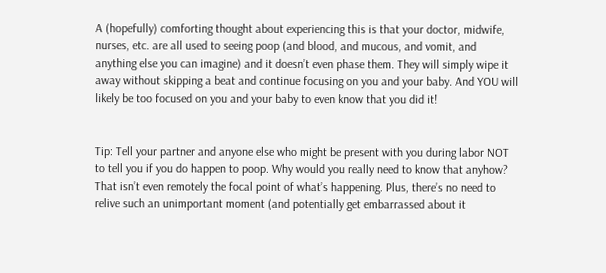A (hopefully) comforting thought about experiencing this is that your doctor, midwife, nurses, etc. are all used to seeing poop (and blood, and mucous, and vomit, and anything else you can imagine) and it doesn’t even phase them. They will simply wipe it away without skipping a beat and continue focusing on you and your baby. And YOU will likely be too focused on you and your baby to even know that you did it!


Tip: Tell your partner and anyone else who might be present with you during labor NOT to tell you if you do happen to poop. Why would you really need to know that anyhow? That isn’t even remotely the focal point of what’s happening. Plus, there’s no need to relive such an unimportant moment (and potentially get embarrassed about it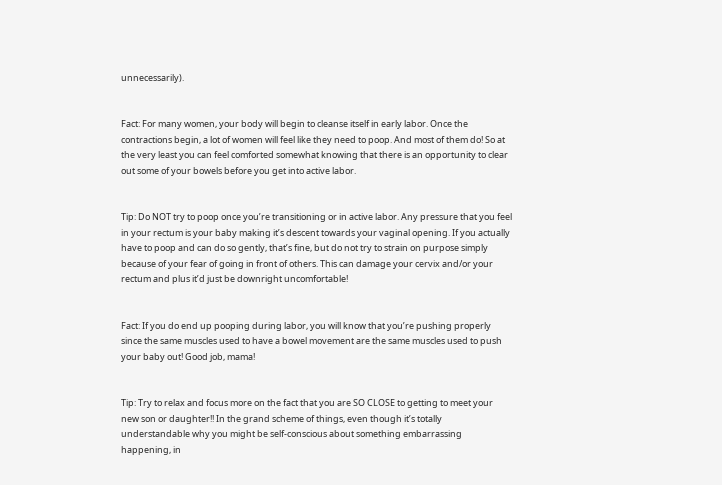unnecessarily).


Fact: For many women, your body will begin to cleanse itself in early labor. Once the contractions begin, a lot of women will feel like they need to poop. And most of them do! So at the very least you can feel comforted somewhat knowing that there is an opportunity to clear out some of your bowels before you get into active labor.


Tip: Do NOT try to poop once you’re transitioning or in active labor. Any pressure that you feel in your rectum is your baby making it’s descent towards your vaginal opening. If you actually have to poop and can do so gently, that’s fine, but do not try to strain on purpose simply because of your fear of going in front of others. This can damage your cervix and/or your rectum and plus it’d just be downright uncomfortable!


Fact: If you do end up pooping during labor, you will know that you’re pushing properly since the same muscles used to have a bowel movement are the same muscles used to push your baby out! Good job, mama!


Tip: Try to relax and focus more on the fact that you are SO CLOSE to getting to meet your new son or daughter!! In the grand scheme of things, even though it’s totally understandable why you might be self-conscious about something embarrassing happening, in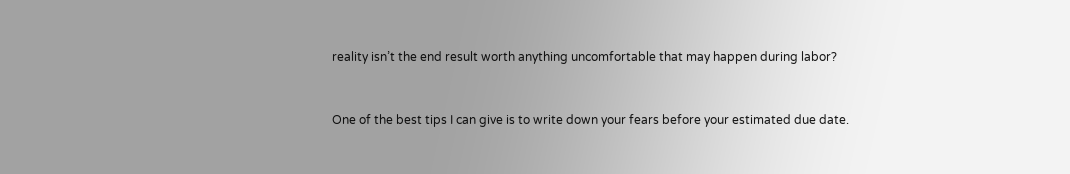reality isn’t the end result worth anything uncomfortable that may happen during labor?


One of the best tips I can give is to write down your fears before your estimated due date.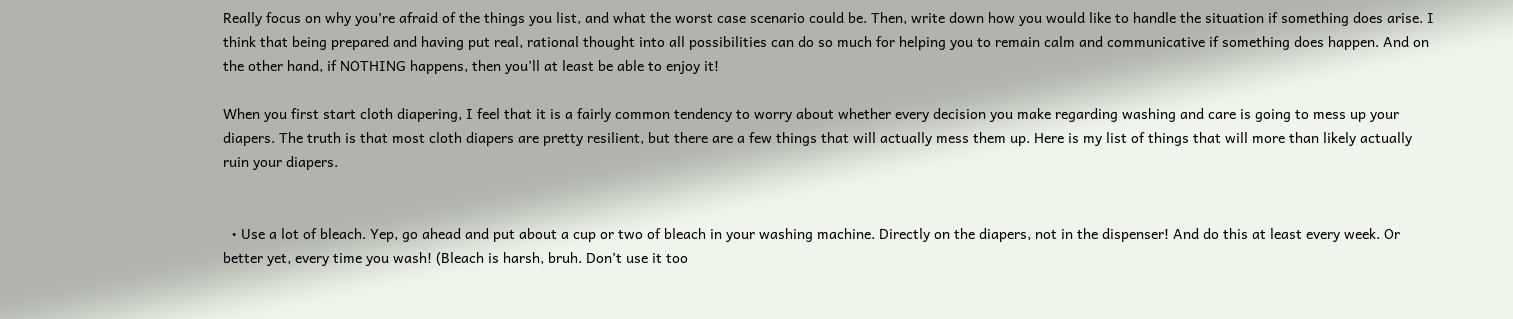Really focus on why you’re afraid of the things you list, and what the worst case scenario could be. Then, write down how you would like to handle the situation if something does arise. I think that being prepared and having put real, rational thought into all possibilities can do so much for helping you to remain calm and communicative if something does happen. And on the other hand, if NOTHING happens, then you’ll at least be able to enjoy it!

When you first start cloth diapering, I feel that it is a fairly common tendency to worry about whether every decision you make regarding washing and care is going to mess up your diapers. The truth is that most cloth diapers are pretty resilient, but there are a few things that will actually mess them up. Here is my list of things that will more than likely actually ruin your diapers.


  • Use a lot of bleach. Yep, go ahead and put about a cup or two of bleach in your washing machine. Directly on the diapers, not in the dispenser! And do this at least every week. Or better yet, every time you wash! (Bleach is harsh, bruh. Don’t use it too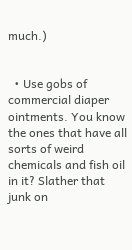much.)


  • Use gobs of commercial diaper ointments. You know the ones that have all sorts of weird chemicals and fish oil in it? Slather that junk on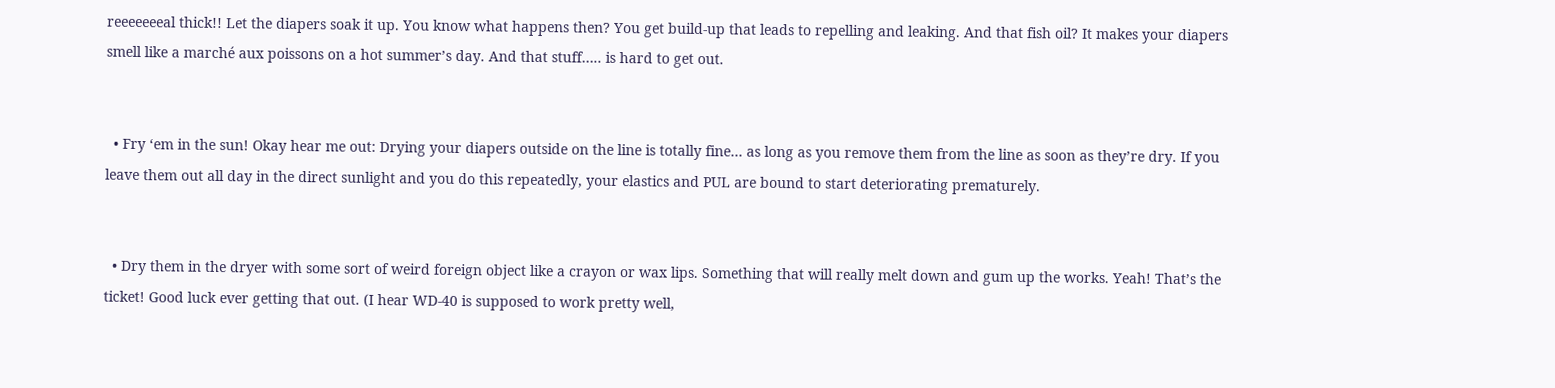reeeeeeeal thick!! Let the diapers soak it up. You know what happens then? You get build-up that leads to repelling and leaking. And that fish oil? It makes your diapers smell like a marché aux poissons on a hot summer’s day. And that stuff….. is hard to get out.


  • Fry ‘em in the sun! Okay hear me out: Drying your diapers outside on the line is totally fine… as long as you remove them from the line as soon as they’re dry. If you leave them out all day in the direct sunlight and you do this repeatedly, your elastics and PUL are bound to start deteriorating prematurely.


  • Dry them in the dryer with some sort of weird foreign object like a crayon or wax lips. Something that will really melt down and gum up the works. Yeah! That’s the ticket! Good luck ever getting that out. (I hear WD-40 is supposed to work pretty well,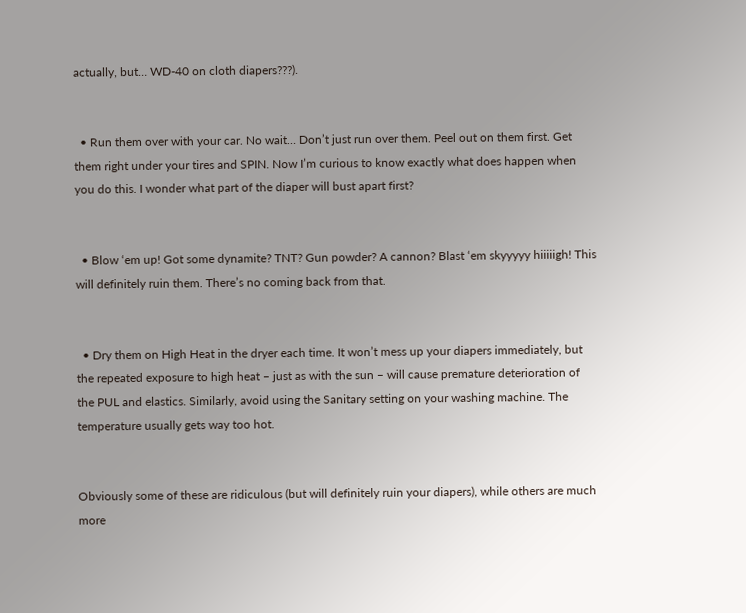actually, but… WD-40 on cloth diapers???).


  • Run them over with your car. No wait… Don’t just run over them. Peel out on them first. Get them right under your tires and SPIN. Now I’m curious to know exactly what does happen when you do this. I wonder what part of the diaper will bust apart first?


  • Blow ‘em up! Got some dynamite? TNT? Gun powder? A cannon? Blast ‘em skyyyyy hiiiiigh! This will definitely ruin them. There’s no coming back from that.


  • Dry them on High Heat in the dryer each time. It won’t mess up your diapers immediately, but the repeated exposure to high heat – just as with the sun – will cause premature deterioration of the PUL and elastics. Similarly, avoid using the Sanitary setting on your washing machine. The temperature usually gets way too hot.


Obviously some of these are ridiculous (but will definitely ruin your diapers), while others are much more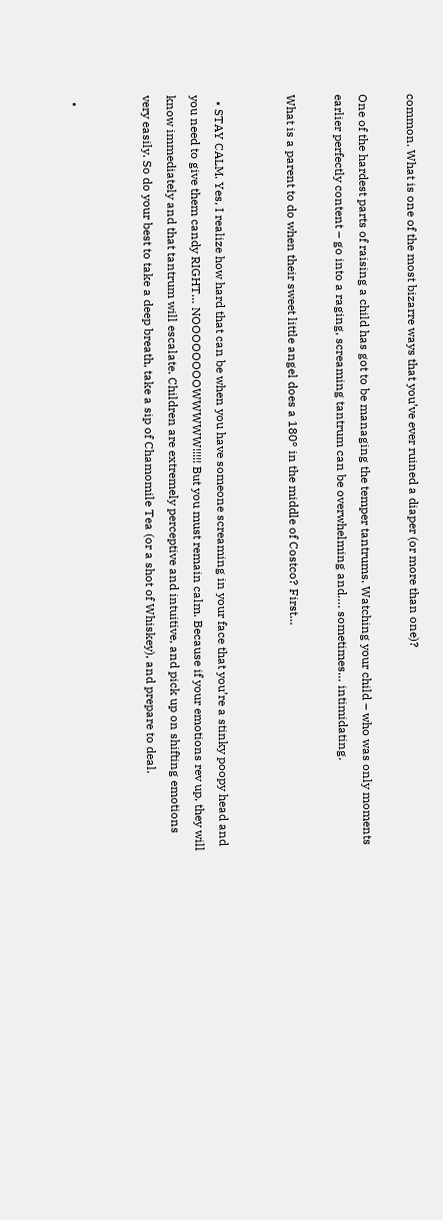common. What is one of the most bizarre ways that you’ve ever ruined a diaper (or more than one)?

One of the hardest parts of raising a child has got to be managing the temper tantrums. Watching your child – who was only moments earlier perfectly content – go into a raging, screaming tantrum can be overwhelming and…. sometimes… intimidating.

What is a parent to do when their sweet little angel does a 180° in the middle of Costco? First…


  • STAY CALM. Yes, I realize how hard that can be when you have someone screaming in your face that you’re a stinky poopy head and you need to give them candy RIGHT… NOOOOOOOOWWWWW!!!!! But you must remain calm. Because if your emotions rev up, they will know immediately and that tantrum will escalate. Children are extremely perceptive and intuitive, and pick up on shifting emotions very easily. So do your best to take a deep breath, take a sip of Chamomile Tea (or a shot of Whiskey), and prepare to deal.


  •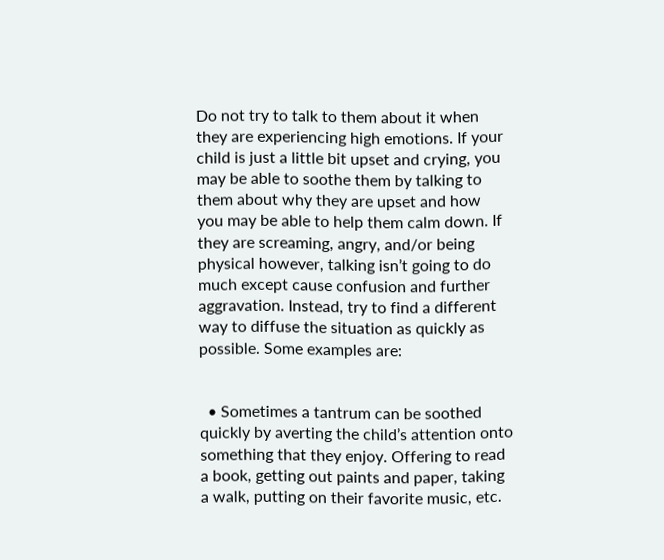Do not try to talk to them about it when they are experiencing high emotions. If your child is just a little bit upset and crying, you may be able to soothe them by talking to them about why they are upset and how you may be able to help them calm down. If they are screaming, angry, and/or being physical however, talking isn’t going to do much except cause confusion and further aggravation. Instead, try to find a different way to diffuse the situation as quickly as possible. Some examples are:


  • Sometimes a tantrum can be soothed quickly by averting the child’s attention onto something that they enjoy. Offering to read a book, getting out paints and paper, taking a walk, putting on their favorite music, etc.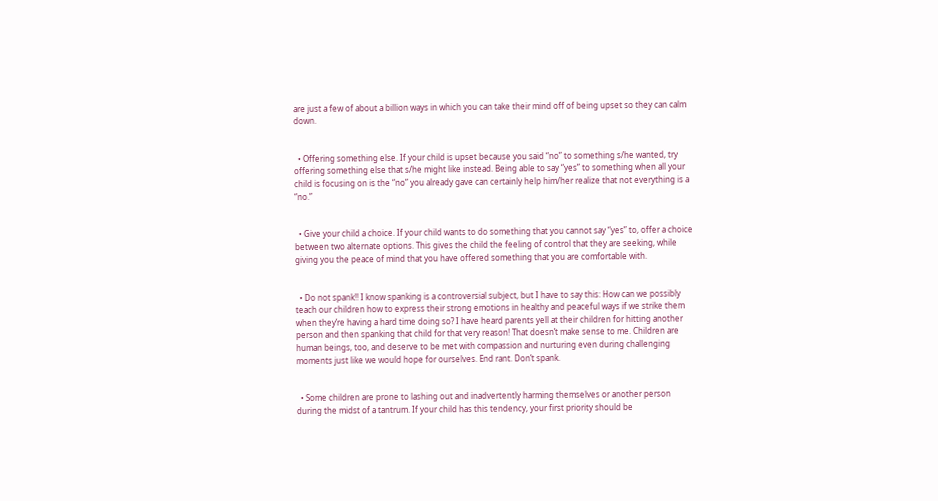are just a few of about a billion ways in which you can take their mind off of being upset so they can calm down.


  • Offering something else. If your child is upset because you said “no” to something s/he wanted, try offering something else that s/he might like instead. Being able to say “yes” to something when all your child is focusing on is the “no” you already gave can certainly help him/her realize that not everything is a “no.”


  • Give your child a choice. If your child wants to do something that you cannot say “yes” to, offer a choice between two alternate options. This gives the child the feeling of control that they are seeking, while giving you the peace of mind that you have offered something that you are comfortable with.


  • Do not spank!! I know spanking is a controversial subject, but I have to say this: How can we possibly teach our children how to express their strong emotions in healthy and peaceful ways if we strike them when they’re having a hard time doing so? I have heard parents yell at their children for hitting another person and then spanking that child for that very reason! That doesn’t make sense to me. Children are human beings, too, and deserve to be met with compassion and nurturing even during challenging moments just like we would hope for ourselves. End rant. Don’t spank.


  • Some children are prone to lashing out and inadvertently harming themselves or another person during the midst of a tantrum. If your child has this tendency, your first priority should be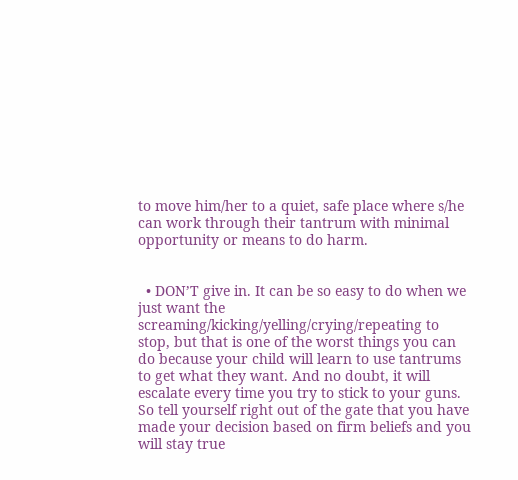to move him/her to a quiet, safe place where s/he can work through their tantrum with minimal opportunity or means to do harm.


  • DON’T give in. It can be so easy to do when we just want the screaming/kicking/yelling/crying/repeating to stop, but that is one of the worst things you can do because your child will learn to use tantrums to get what they want. And no doubt, it will escalate every time you try to stick to your guns. So tell yourself right out of the gate that you have made your decision based on firm beliefs and you will stay true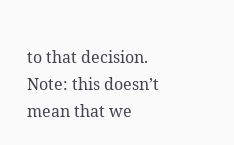to that decision. Note: this doesn’t mean that we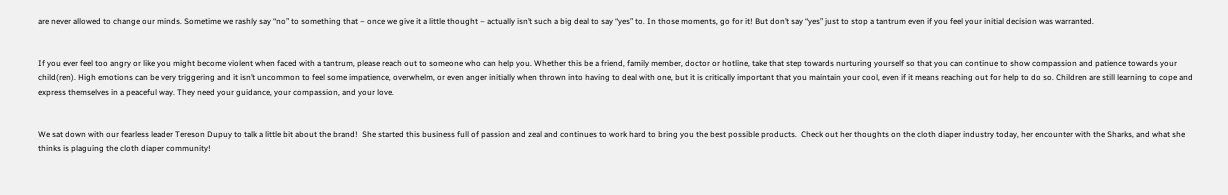are never allowed to change our minds. Sometime we rashly say “no” to something that – once we give it a little thought – actually isn’t such a big deal to say “yes” to. In those moments, go for it! But don’t say “yes” just to stop a tantrum even if you feel your initial decision was warranted.


If you ever feel too angry or like you might become violent when faced with a tantrum, please reach out to someone who can help you. Whether this be a friend, family member, doctor or hotline, take that step towards nurturing yourself so that you can continue to show compassion and patience towards your child(ren). High emotions can be very triggering and it isn’t uncommon to feel some impatience, overwhelm, or even anger initially when thrown into having to deal with one, but it is critically important that you maintain your cool, even if it means reaching out for help to do so. Children are still learning to cope and express themselves in a peaceful way. They need your guidance, your compassion, and your love.


We sat down with our fearless leader Tereson Dupuy to talk a little bit about the brand!  She started this business full of passion and zeal and continues to work hard to bring you the best possible products.  Check out her thoughts on the cloth diaper industry today, her encounter with the Sharks, and what she thinks is plaguing the cloth diaper community!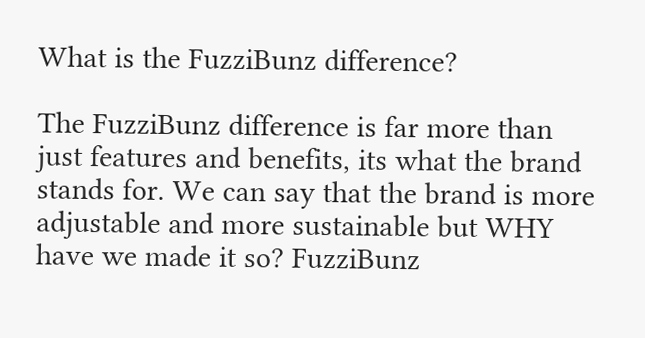What is the FuzziBunz difference?

The FuzziBunz difference is far more than just features and benefits, its what the brand stands for. We can say that the brand is more adjustable and more sustainable but WHY have we made it so? FuzziBunz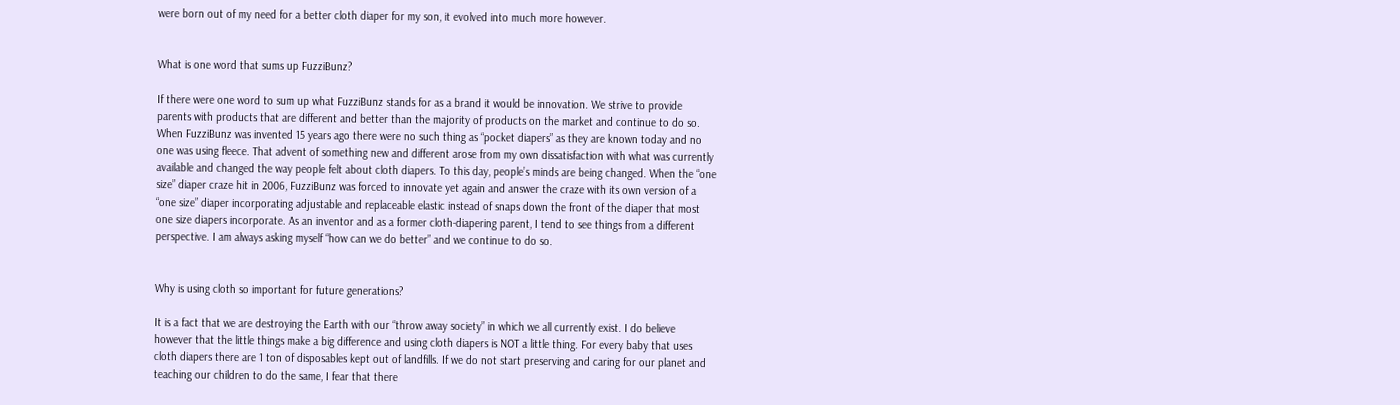were born out of my need for a better cloth diaper for my son, it evolved into much more however.


What is one word that sums up FuzziBunz?

If there were one word to sum up what FuzziBunz stands for as a brand it would be innovation. We strive to provide parents with products that are different and better than the majority of products on the market and continue to do so. When FuzziBunz was invented 15 years ago there were no such thing as “pocket diapers” as they are known today and no one was using fleece. That advent of something new and different arose from my own dissatisfaction with what was currently available and changed the way people felt about cloth diapers. To this day, people’s minds are being changed. When the “one size” diaper craze hit in 2006, FuzziBunz was forced to innovate yet again and answer the craze with its own version of a “one size” diaper incorporating adjustable and replaceable elastic instead of snaps down the front of the diaper that most one size diapers incorporate. As an inventor and as a former cloth-diapering parent, I tend to see things from a different perspective. I am always asking myself “how can we do better” and we continue to do so.


Why is using cloth so important for future generations?

It is a fact that we are destroying the Earth with our “throw away society” in which we all currently exist. I do believe however that the little things make a big difference and using cloth diapers is NOT a little thing. For every baby that uses cloth diapers there are 1 ton of disposables kept out of landfills. If we do not start preserving and caring for our planet and teaching our children to do the same, I fear that there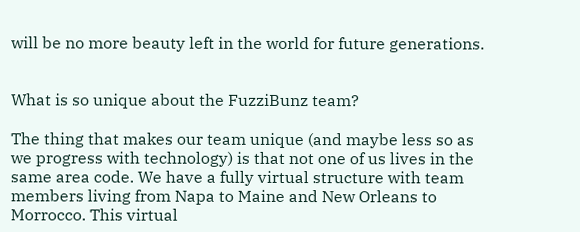will be no more beauty left in the world for future generations.


What is so unique about the FuzziBunz team?

The thing that makes our team unique (and maybe less so as we progress with technology) is that not one of us lives in the same area code. We have a fully virtual structure with team members living from Napa to Maine and New Orleans to Morrocco. This virtual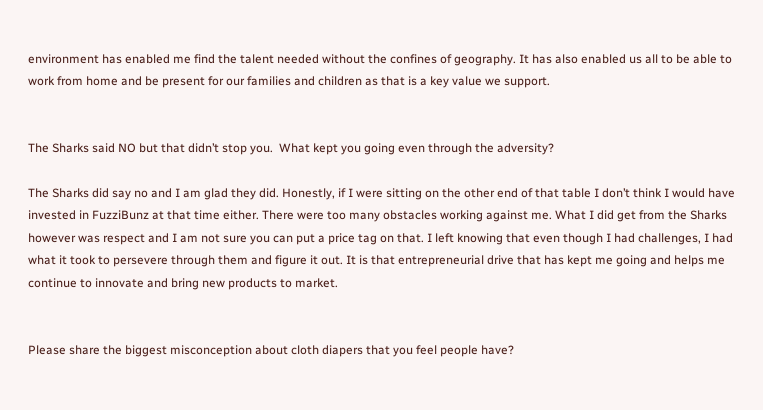environment has enabled me find the talent needed without the confines of geography. It has also enabled us all to be able to work from home and be present for our families and children as that is a key value we support.


The Sharks said NO but that didn’t stop you.  What kept you going even through the adversity?

The Sharks did say no and I am glad they did. Honestly, if I were sitting on the other end of that table I don’t think I would have invested in FuzziBunz at that time either. There were too many obstacles working against me. What I did get from the Sharks however was respect and I am not sure you can put a price tag on that. I left knowing that even though I had challenges, I had what it took to persevere through them and figure it out. It is that entrepreneurial drive that has kept me going and helps me continue to innovate and bring new products to market.


Please share the biggest misconception about cloth diapers that you feel people have?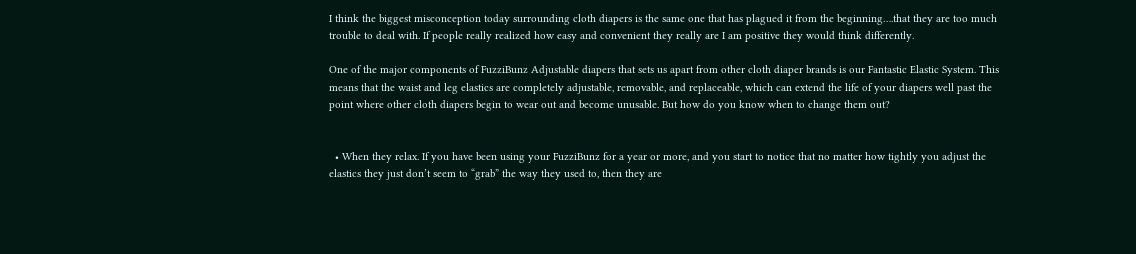I think the biggest misconception today surrounding cloth diapers is the same one that has plagued it from the beginning….that they are too much trouble to deal with. If people really realized how easy and convenient they really are I am positive they would think differently.

One of the major components of FuzziBunz Adjustable diapers that sets us apart from other cloth diaper brands is our Fantastic Elastic System. This means that the waist and leg elastics are completely adjustable, removable, and replaceable, which can extend the life of your diapers well past the point where other cloth diapers begin to wear out and become unusable. But how do you know when to change them out?


  • When they relax. If you have been using your FuzziBunz for a year or more, and you start to notice that no matter how tightly you adjust the elastics they just don’t seem to “grab” the way they used to, then they are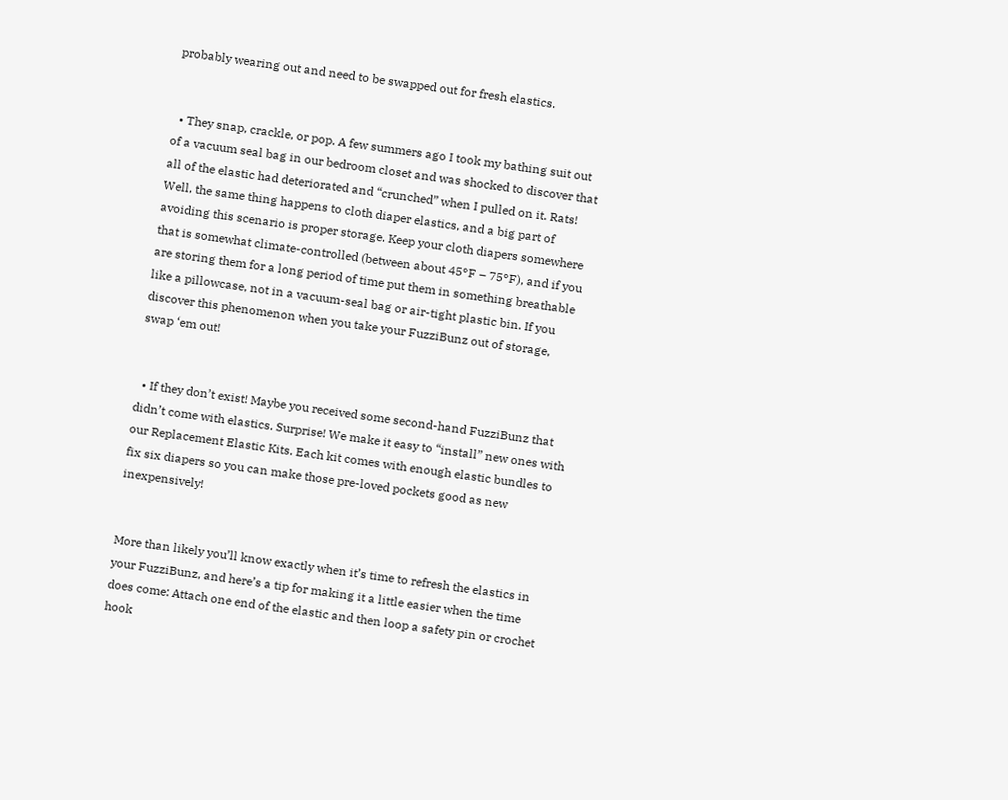probably wearing out and need to be swapped out for fresh elastics.


  • They snap, crackle, or pop. A few summers ago I took my bathing suit out of a vacuum seal bag in our bedroom closet and was shocked to discover that all of the elastic had deteriorated and “crunched” when I pulled on it. Rats! Well, the same thing happens to cloth diaper elastics, and a big part of avoiding this scenario is proper storage. Keep your cloth diapers somewhere that is somewhat climate-controlled (between about 45°F – 75°F), and if you are storing them for a long period of time put them in something breathable like a pillowcase, not in a vacuum-seal bag or air-tight plastic bin. If you discover this phenomenon when you take your FuzziBunz out of storage, swap ‘em out!


  • If they don’t exist! Maybe you received some second-hand FuzziBunz that didn’t come with elastics. Surprise! We make it easy to “install” new ones with our Replacement Elastic Kits. Each kit comes with enough elastic bundles to fix six diapers so you can make those pre-loved pockets good as new inexpensively!


More than likely you’ll know exactly when it’s time to refresh the elastics in your FuzziBunz, and here’s a tip for making it a little easier when the time does come: Attach one end of the elastic and then loop a safety pin or crochet hook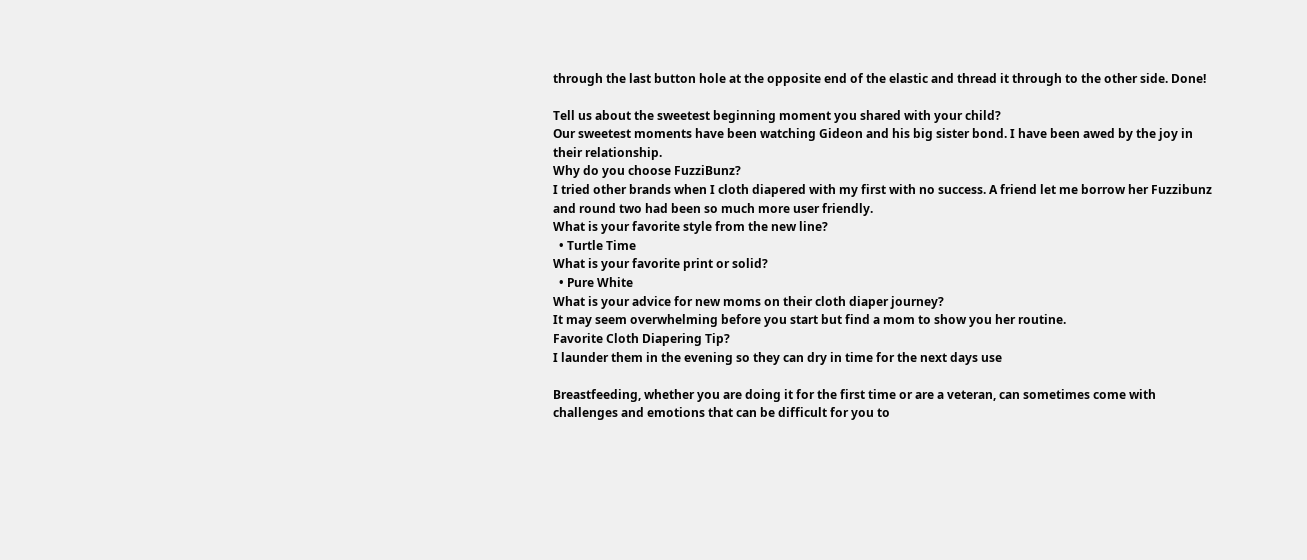through the last button hole at the opposite end of the elastic and thread it through to the other side. Done!

Tell us about the sweetest beginning moment you shared with your child?
Our sweetest moments have been watching Gideon and his big sister bond. I have been awed by the joy in their relationship.
Why do you choose FuzziBunz?
I tried other brands when I cloth diapered with my first with no success. A friend let me borrow her Fuzzibunz and round two had been so much more user friendly.
What is your favorite style from the new line?
  • Turtle Time
What is your favorite print or solid?
  • Pure White
What is your advice for new moms on their cloth diaper journey?
It may seem overwhelming before you start but find a mom to show you her routine.
Favorite Cloth Diapering Tip?
I launder them in the evening so they can dry in time for the next days use

Breastfeeding, whether you are doing it for the first time or are a veteran, can sometimes come with challenges and emotions that can be difficult for you to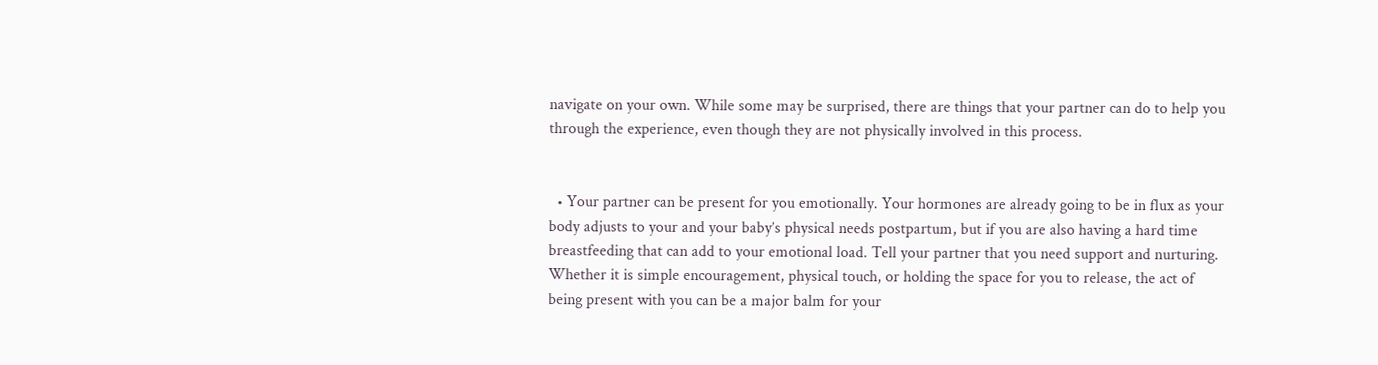navigate on your own. While some may be surprised, there are things that your partner can do to help you through the experience, even though they are not physically involved in this process.


  • Your partner can be present for you emotionally. Your hormones are already going to be in flux as your body adjusts to your and your baby’s physical needs postpartum, but if you are also having a hard time breastfeeding that can add to your emotional load. Tell your partner that you need support and nurturing. Whether it is simple encouragement, physical touch, or holding the space for you to release, the act of being present with you can be a major balm for your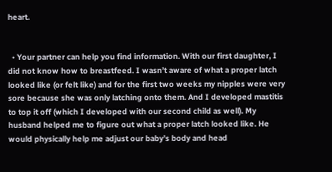heart.


  • Your partner can help you find information. With our first daughter, I did not know how to breastfeed. I wasn’t aware of what a proper latch looked like (or felt like) and for the first two weeks my nipples were very sore because she was only latching onto them. And I developed mastitis to top it off (which I developed with our second child as well). My husband helped me to figure out what a proper latch looked like. He would physically help me adjust our baby’s body and head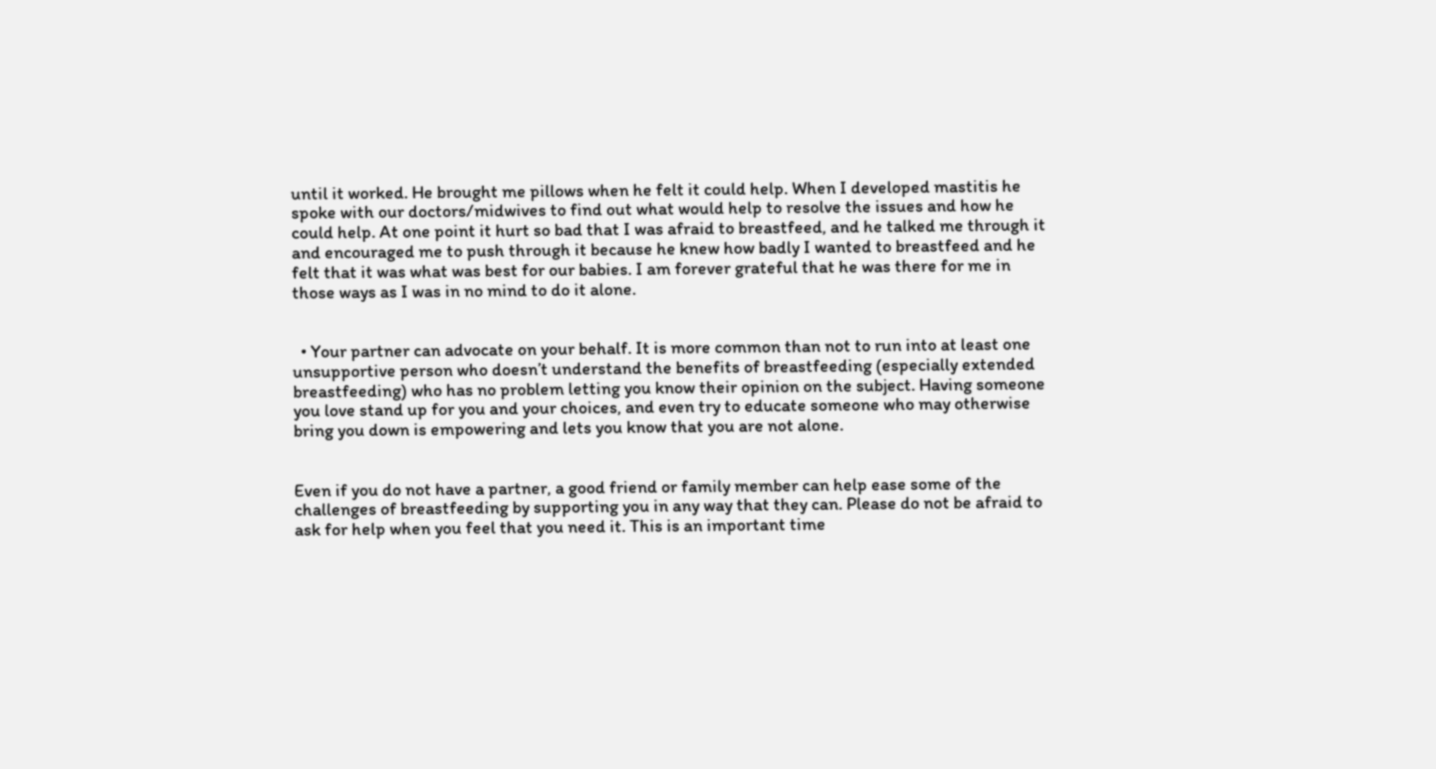until it worked. He brought me pillows when he felt it could help. When I developed mastitis he spoke with our doctors/midwives to find out what would help to resolve the issues and how he could help. At one point it hurt so bad that I was afraid to breastfeed, and he talked me through it and encouraged me to push through it because he knew how badly I wanted to breastfeed and he felt that it was what was best for our babies. I am forever grateful that he was there for me in those ways as I was in no mind to do it alone.


  • Your partner can advocate on your behalf. It is more common than not to run into at least one unsupportive person who doesn’t understand the benefits of breastfeeding (especially extended breastfeeding) who has no problem letting you know their opinion on the subject. Having someone you love stand up for you and your choices, and even try to educate someone who may otherwise bring you down is empowering and lets you know that you are not alone.


Even if you do not have a partner, a good friend or family member can help ease some of the challenges of breastfeeding by supporting you in any way that they can. Please do not be afraid to ask for help when you feel that you need it. This is an important time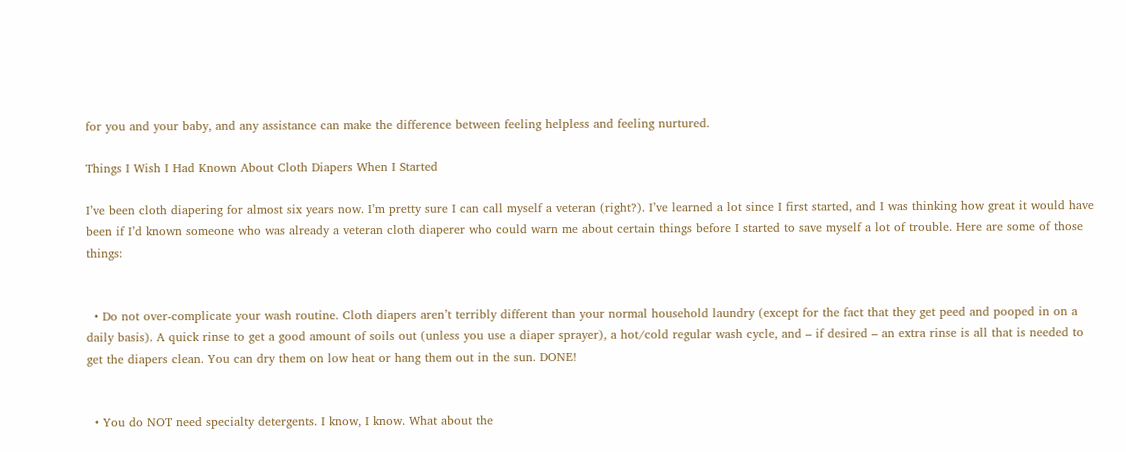for you and your baby, and any assistance can make the difference between feeling helpless and feeling nurtured.

Things I Wish I Had Known About Cloth Diapers When I Started

I’ve been cloth diapering for almost six years now. I’m pretty sure I can call myself a veteran (right?). I’ve learned a lot since I first started, and I was thinking how great it would have been if I’d known someone who was already a veteran cloth diaperer who could warn me about certain things before I started to save myself a lot of trouble. Here are some of those things:


  • Do not over-complicate your wash routine. Cloth diapers aren’t terribly different than your normal household laundry (except for the fact that they get peed and pooped in on a daily basis). A quick rinse to get a good amount of soils out (unless you use a diaper sprayer), a hot/cold regular wash cycle, and – if desired – an extra rinse is all that is needed to get the diapers clean. You can dry them on low heat or hang them out in the sun. DONE!


  • You do NOT need specialty detergents. I know, I know. What about the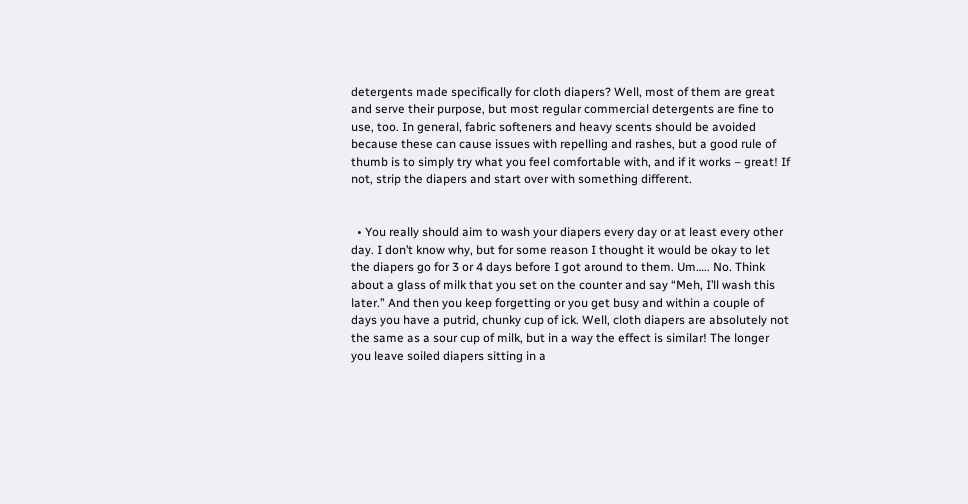detergents made specifically for cloth diapers? Well, most of them are great and serve their purpose, but most regular commercial detergents are fine to use, too. In general, fabric softeners and heavy scents should be avoided because these can cause issues with repelling and rashes, but a good rule of thumb is to simply try what you feel comfortable with, and if it works – great! If not, strip the diapers and start over with something different.


  • You really should aim to wash your diapers every day or at least every other day. I don’t know why, but for some reason I thought it would be okay to let the diapers go for 3 or 4 days before I got around to them. Um….. No. Think about a glass of milk that you set on the counter and say “Meh, I’ll wash this later.” And then you keep forgetting or you get busy and within a couple of days you have a putrid, chunky cup of ick. Well, cloth diapers are absolutely not the same as a sour cup of milk, but in a way the effect is similar! The longer you leave soiled diapers sitting in a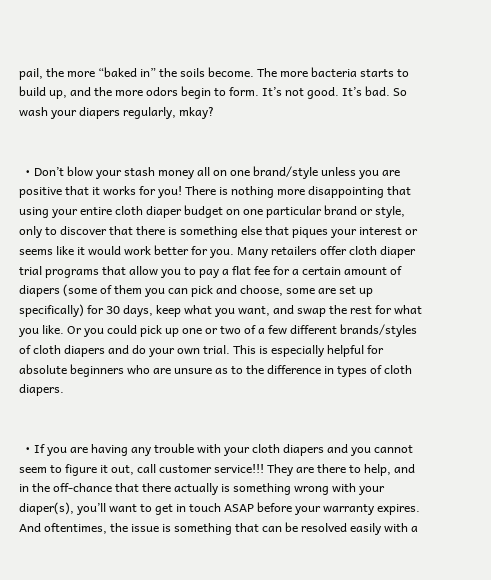pail, the more “baked in” the soils become. The more bacteria starts to build up, and the more odors begin to form. It’s not good. It’s bad. So wash your diapers regularly, mkay?


  • Don’t blow your stash money all on one brand/style unless you are positive that it works for you! There is nothing more disappointing that using your entire cloth diaper budget on one particular brand or style, only to discover that there is something else that piques your interest or seems like it would work better for you. Many retailers offer cloth diaper trial programs that allow you to pay a flat fee for a certain amount of diapers (some of them you can pick and choose, some are set up specifically) for 30 days, keep what you want, and swap the rest for what you like. Or you could pick up one or two of a few different brands/styles of cloth diapers and do your own trial. This is especially helpful for absolute beginners who are unsure as to the difference in types of cloth diapers.


  • If you are having any trouble with your cloth diapers and you cannot seem to figure it out, call customer service!!! They are there to help, and in the off-chance that there actually is something wrong with your diaper(s), you’ll want to get in touch ASAP before your warranty expires. And oftentimes, the issue is something that can be resolved easily with a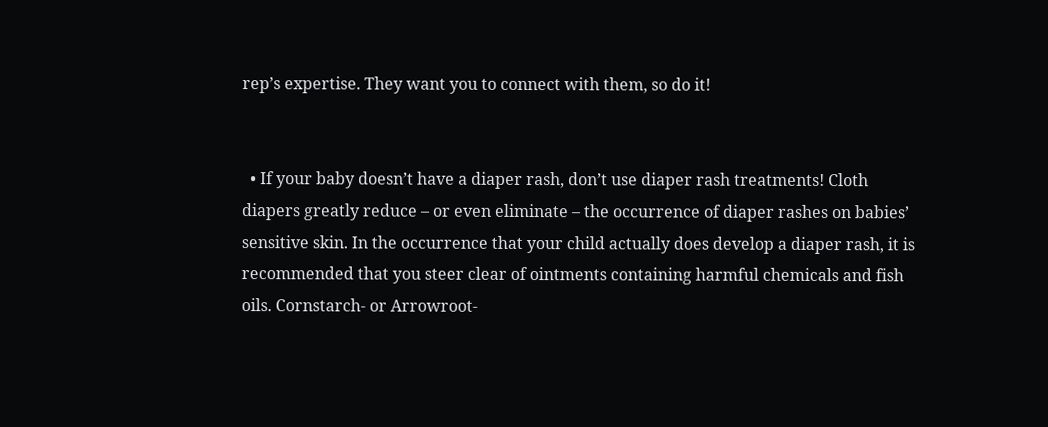rep’s expertise. They want you to connect with them, so do it!


  • If your baby doesn’t have a diaper rash, don’t use diaper rash treatments! Cloth diapers greatly reduce – or even eliminate – the occurrence of diaper rashes on babies’ sensitive skin. In the occurrence that your child actually does develop a diaper rash, it is recommended that you steer clear of ointments containing harmful chemicals and fish oils. Cornstarch- or Arrowroot-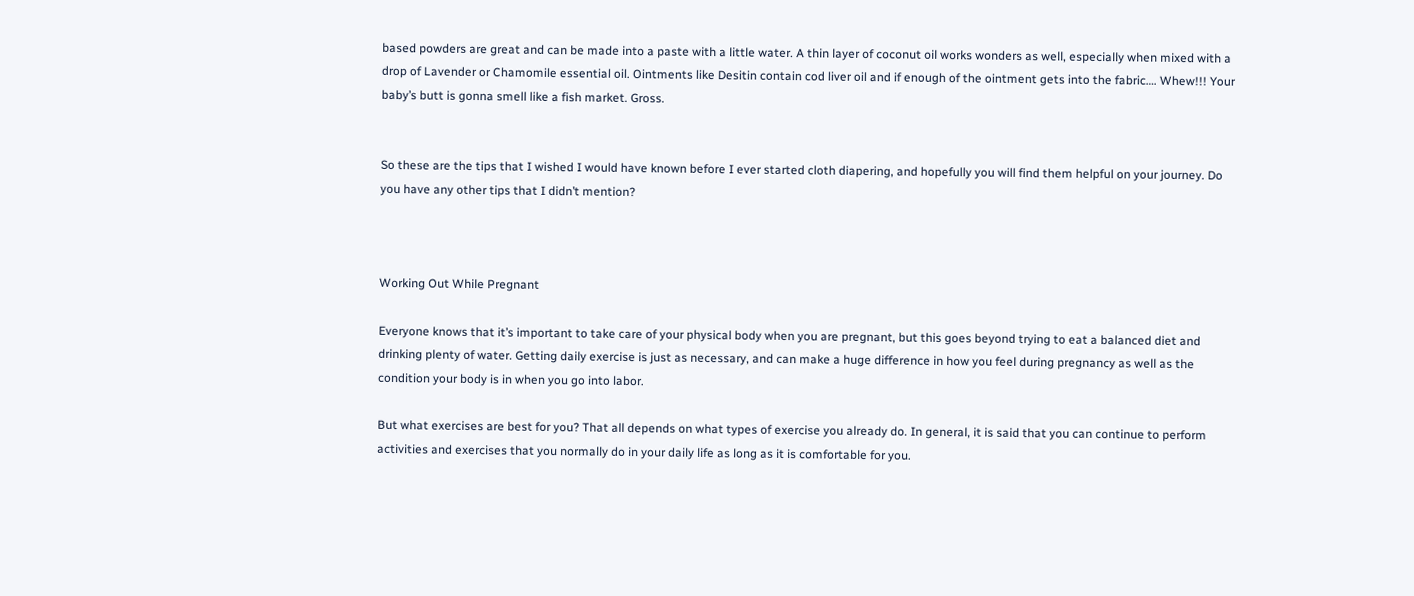based powders are great and can be made into a paste with a little water. A thin layer of coconut oil works wonders as well, especially when mixed with a drop of Lavender or Chamomile essential oil. Ointments like Desitin contain cod liver oil and if enough of the ointment gets into the fabric…. Whew!!! Your baby’s butt is gonna smell like a fish market. Gross.


So these are the tips that I wished I would have known before I ever started cloth diapering, and hopefully you will find them helpful on your journey. Do you have any other tips that I didn’t mention?



Working Out While Pregnant

Everyone knows that it’s important to take care of your physical body when you are pregnant, but this goes beyond trying to eat a balanced diet and drinking plenty of water. Getting daily exercise is just as necessary, and can make a huge difference in how you feel during pregnancy as well as the condition your body is in when you go into labor.

But what exercises are best for you? That all depends on what types of exercise you already do. In general, it is said that you can continue to perform activities and exercises that you normally do in your daily life as long as it is comfortable for you.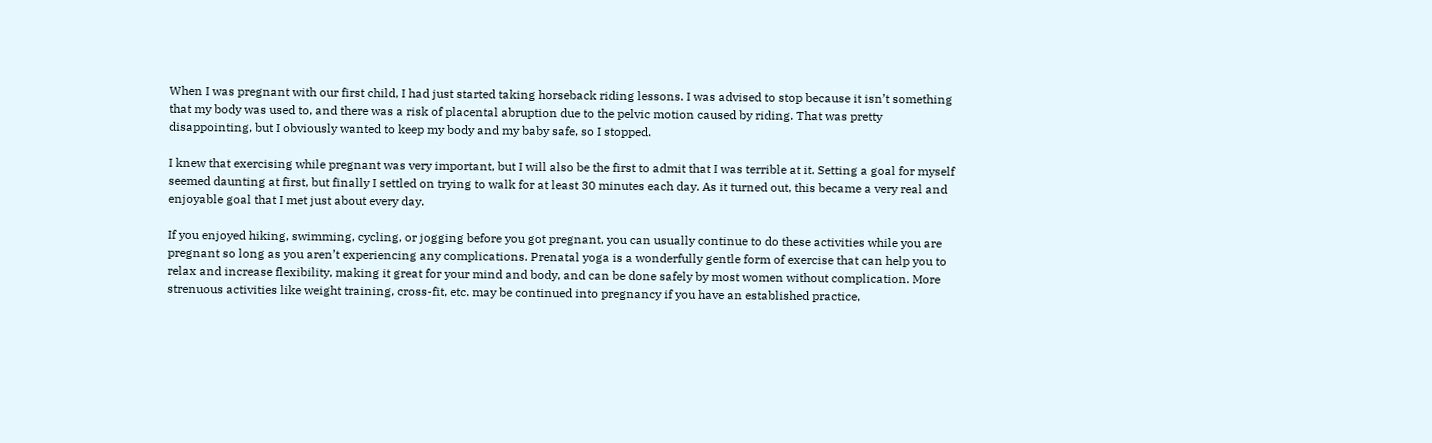When I was pregnant with our first child, I had just started taking horseback riding lessons. I was advised to stop because it isn’t something that my body was used to, and there was a risk of placental abruption due to the pelvic motion caused by riding. That was pretty disappointing, but I obviously wanted to keep my body and my baby safe, so I stopped.

I knew that exercising while pregnant was very important, but I will also be the first to admit that I was terrible at it. Setting a goal for myself seemed daunting at first, but finally I settled on trying to walk for at least 30 minutes each day. As it turned out, this became a very real and enjoyable goal that I met just about every day.

If you enjoyed hiking, swimming, cycling, or jogging before you got pregnant, you can usually continue to do these activities while you are pregnant so long as you aren’t experiencing any complications. Prenatal yoga is a wonderfully gentle form of exercise that can help you to relax and increase flexibility, making it great for your mind and body, and can be done safely by most women without complication. More strenuous activities like weight training, cross-fit, etc. may be continued into pregnancy if you have an established practice,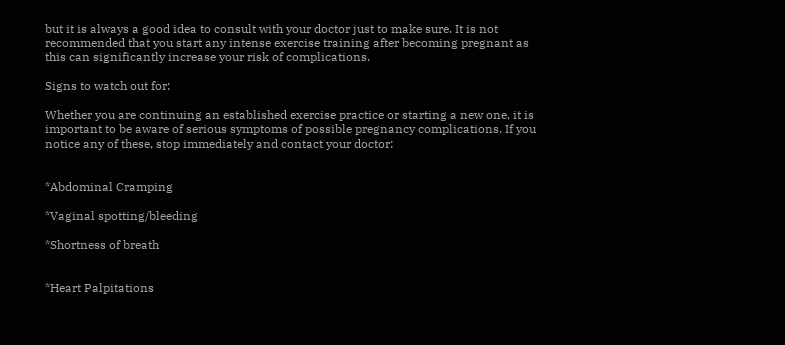but it is always a good idea to consult with your doctor just to make sure. It is not recommended that you start any intense exercise training after becoming pregnant as this can significantly increase your risk of complications.

Signs to watch out for:

Whether you are continuing an established exercise practice or starting a new one, it is important to be aware of serious symptoms of possible pregnancy complications. If you notice any of these, stop immediately and contact your doctor:


*Abdominal Cramping

*Vaginal spotting/bleeding

*Shortness of breath


*Heart Palpitations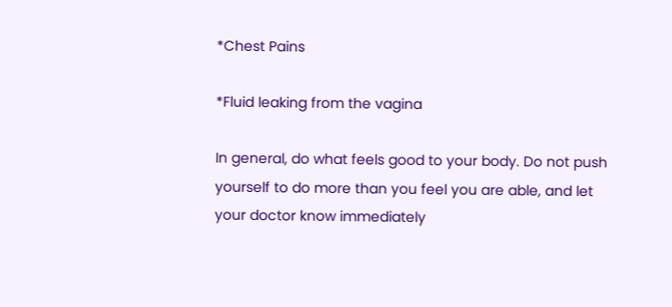*Chest Pains

*Fluid leaking from the vagina

In general, do what feels good to your body. Do not push yourself to do more than you feel you are able, and let your doctor know immediately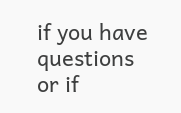if you have questions or if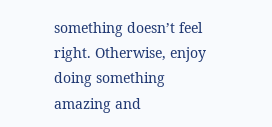something doesn’t feel right. Otherwise, enjoy doing something amazing and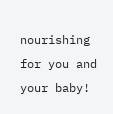nourishing for you and your baby!